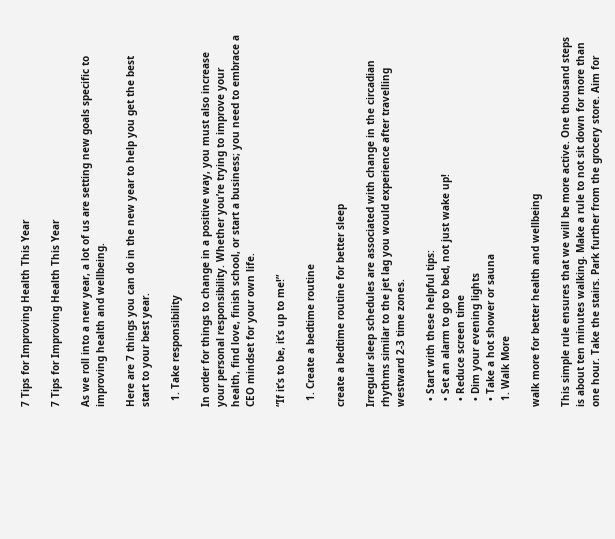7 Tips for Improving Health This Year

7 Tips for Improving Health This Year

As we roll into a new year, a lot of us are setting new goals specific to improving health and wellbeing.

Here are 7 things you can do in the new year to help you get the best start to your best year.

  1. Take responsibility

In order for things to change in a positive way, you must also increase your personal responsibility. Whether you’re trying to improve your health, find love, finish school, or start a business; you need to embrace a CEO mindset for your own life.

“If it’s to be, it’s up to me!”

  1. Create a bedtime routine

create a bedtime routine for better sleep

Irregular sleep schedules are associated with change in the circadian rhythms similar to the jet lag you would experience after travelling westward 2-3 time zones.

  • Start with these helpful tips:
  • Set an alarm to go to bed, not just wake up!
  • Reduce screen time
  • Dim your evening lights
  • Take a hot shower or sauna
  1. Walk More

walk more for better health and wellbeing

This simple rule ensures that we will be more active. One thousand steps is about ten minutes walking. Make a rule to not sit down for more than one hour. Take the stairs. Park further from the grocery store. Aim for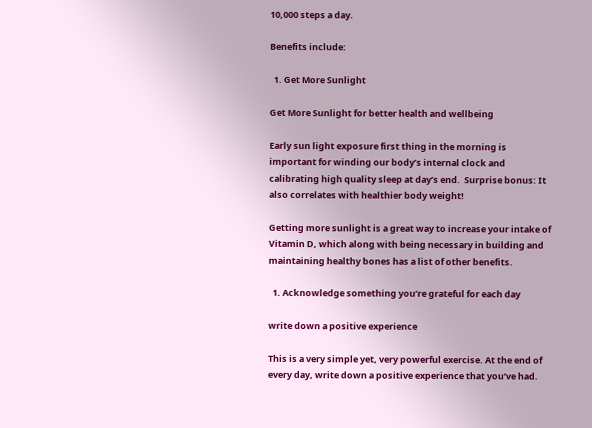10,000 steps a day.

Benefits include:

  1. Get More Sunlight

Get More Sunlight for better health and wellbeing

Early sun light exposure first thing in the morning is important for winding our body’s internal clock and calibrating high quality sleep at day’s end.  Surprise bonus: It also correlates with healthier body weight!

Getting more sunlight is a great way to increase your intake of Vitamin D, which along with being necessary in building and maintaining healthy bones has a list of other benefits.

  1. Acknowledge something you’re grateful for each day

write down a positive experience

This is a very simple yet, very powerful exercise. At the end of every day, write down a positive experience that you’ve had.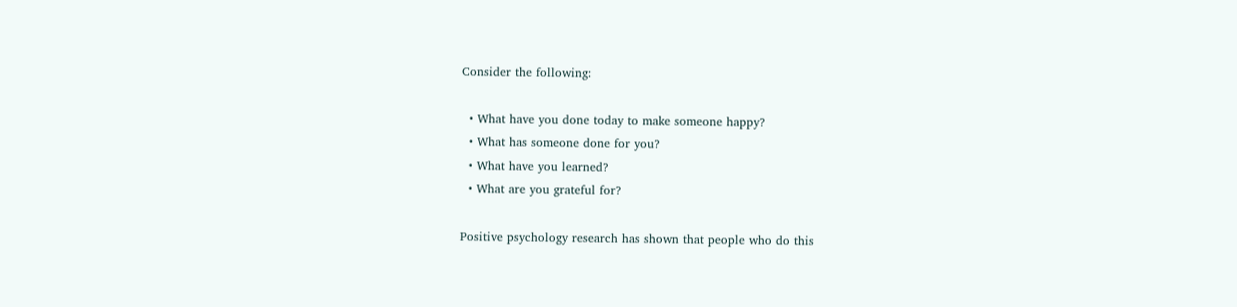Consider the following:

  • What have you done today to make someone happy?
  • What has someone done for you?
  • What have you learned?
  • What are you grateful for?

Positive psychology research has shown that people who do this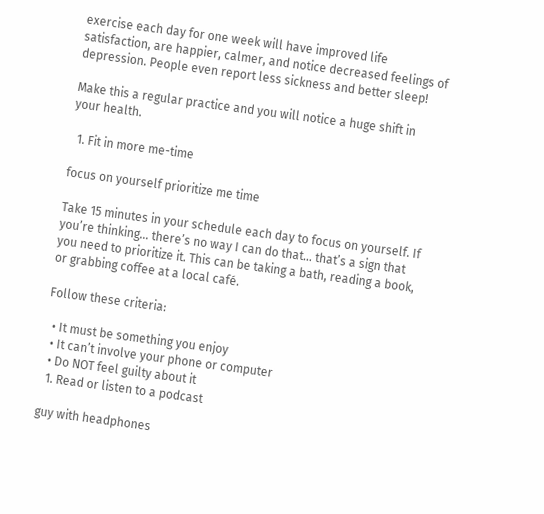exercise each day for one week will have improved life satisfaction, are happier, calmer, and notice decreased feelings of depression. People even report less sickness and better sleep!

Make this a regular practice and you will notice a huge shift in your health.

  1. Fit in more me-time

focus on yourself prioritize me time

Take 15 minutes in your schedule each day to focus on yourself. If you’re thinking… there’s no way I can do that… that’s a sign that you need to prioritize it. This can be taking a bath, reading a book, or grabbing coffee at a local café.

Follow these criteria:

  • It must be something you enjoy
  • It can’t involve your phone or computer
  • Do NOT feel guilty about it
  1. Read or listen to a podcast

guy with headphones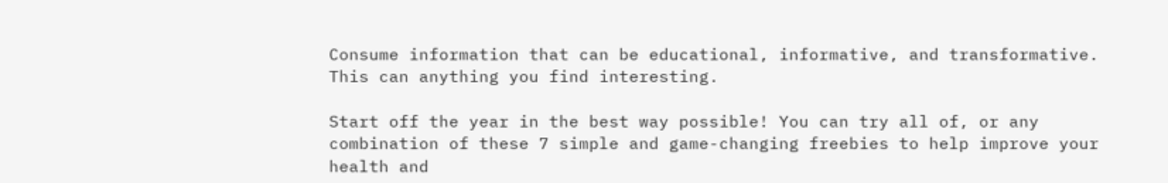Consume information that can be educational, informative, and transformative. This can anything you find interesting.

Start off the year in the best way possible! You can try all of, or any combination of these 7 simple and game-changing freebies to help improve your health and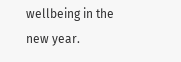wellbeing in the new year.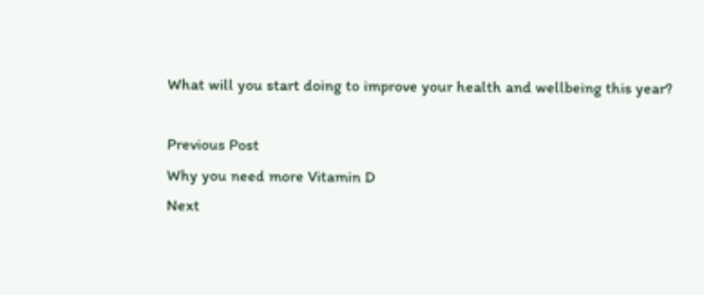What will you start doing to improve your health and wellbeing this year?

Previous Post
Why you need more Vitamin D
Next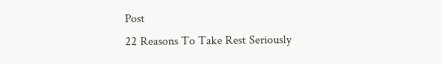Post
22 Reasons To Take Rest Seriously